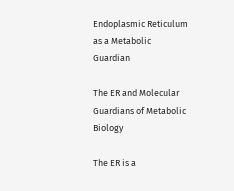Endoplasmic Reticulum as a Metabolic Guardian

The ER and Molecular Guardians of Metabolic Biology

The ER is a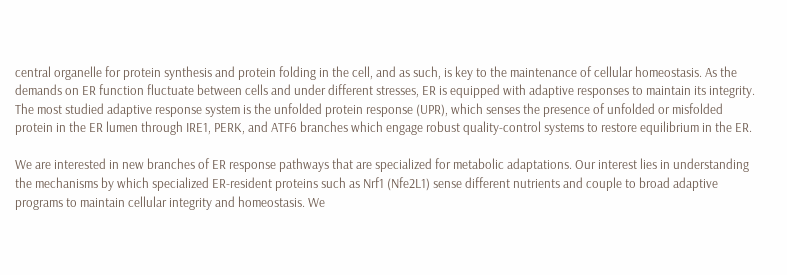central organelle for protein synthesis and protein folding in the cell, and as such, is key to the maintenance of cellular homeostasis. As the demands on ER function fluctuate between cells and under different stresses, ER is equipped with adaptive responses to maintain its integrity. The most studied adaptive response system is the unfolded protein response (UPR), which senses the presence of unfolded or misfolded protein in the ER lumen through IRE1, PERK, and ATF6 branches which engage robust quality-control systems to restore equilibrium in the ER.

We are interested in new branches of ER response pathways that are specialized for metabolic adaptations. Our interest lies in understanding the mechanisms by which specialized ER-resident proteins such as Nrf1 (Nfe2L1) sense different nutrients and couple to broad adaptive programs to maintain cellular integrity and homeostasis. We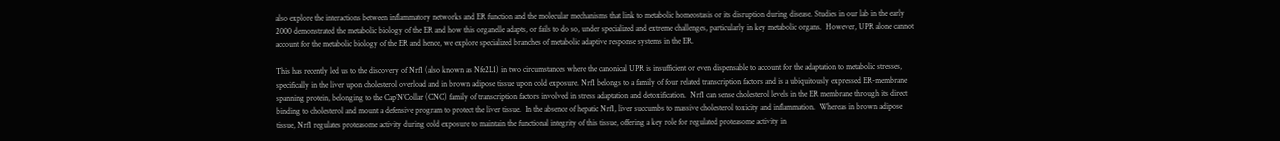also explore the interactions between inflammatory networks and ER function and the molecular mechanisms that link to metabolic homeostasis or its disruption during disease. Studies in our lab in the early 2000 demonstrated the metabolic biology of the ER and how this organelle adapts, or fails to do so, under specialized and extreme challenges, particularly in key metabolic organs.  However, UPR alone cannot account for the metabolic biology of the ER and hence, we explore specialized branches of metabolic adaptive response systems in the ER.

This has recently led us to the discovery of Nrf1 (also known as Nfe2L1) in two circumstances where the canonical UPR is insufficient or even dispensable to account for the adaptation to metabolic stresses, specifically in the liver upon cholesterol overload and in brown adipose tissue upon cold exposure. Nrf1 belongs to a family of four related transcription factors and is a ubiquitously expressed ER-membrane spanning protein, belonging to the Cap’N’Collar (CNC) family of transcription factors involved in stress adaptation and detoxification.  Nrf1 can sense cholesterol levels in the ER membrane through its direct binding to cholesterol and mount a defensive program to protect the liver tissue.  In the absence of hepatic Nrf1, liver succumbs to massive cholesterol toxicity and inflammation.  Whereas in brown adipose tissue, Nrf1 regulates proteasome activity during cold exposure to maintain the functional integrity of this tissue, offering a key role for regulated proteasome activity in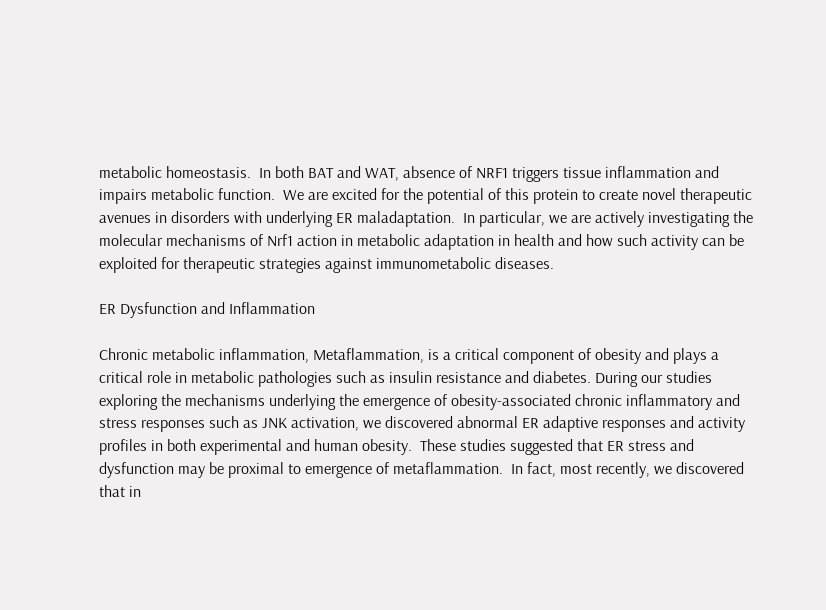metabolic homeostasis.  In both BAT and WAT, absence of NRF1 triggers tissue inflammation and impairs metabolic function.  We are excited for the potential of this protein to create novel therapeutic avenues in disorders with underlying ER maladaptation.  In particular, we are actively investigating the molecular mechanisms of Nrf1 action in metabolic adaptation in health and how such activity can be exploited for therapeutic strategies against immunometabolic diseases.

ER Dysfunction and Inflammation

Chronic metabolic inflammation, Metaflammation, is a critical component of obesity and plays a critical role in metabolic pathologies such as insulin resistance and diabetes. During our studies exploring the mechanisms underlying the emergence of obesity-associated chronic inflammatory and stress responses such as JNK activation, we discovered abnormal ER adaptive responses and activity profiles in both experimental and human obesity.  These studies suggested that ER stress and dysfunction may be proximal to emergence of metaflammation.  In fact, most recently, we discovered that in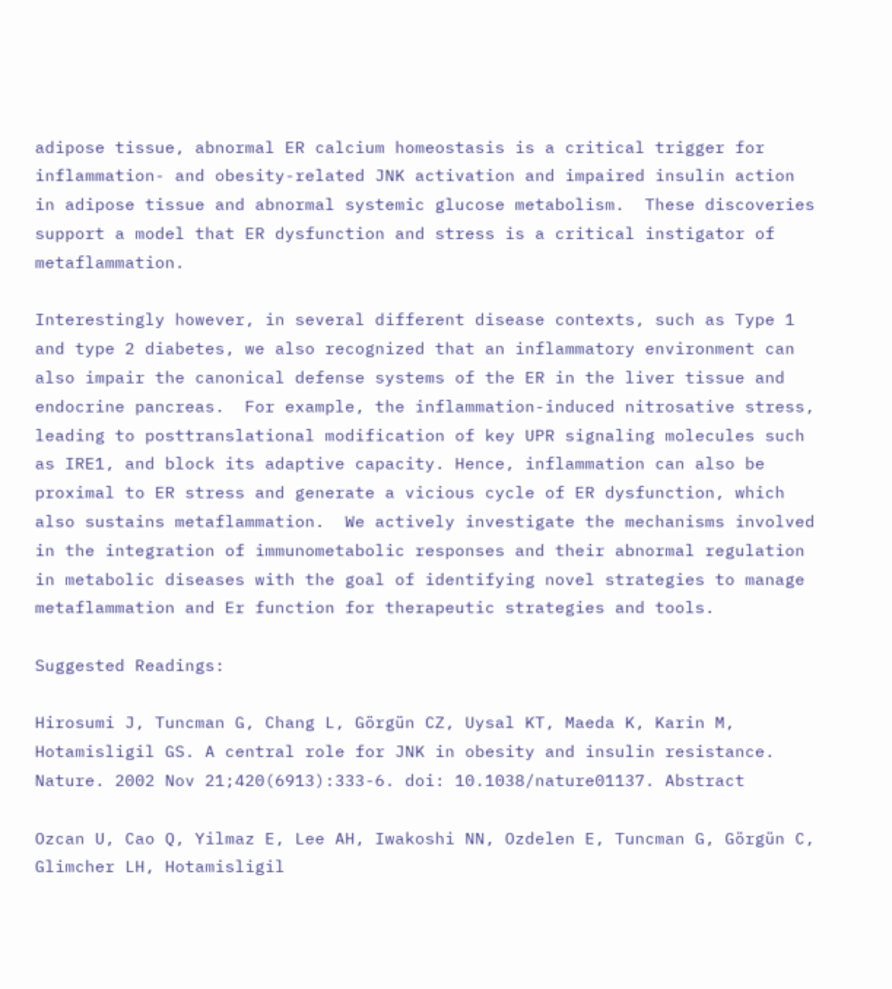adipose tissue, abnormal ER calcium homeostasis is a critical trigger for inflammation- and obesity-related JNK activation and impaired insulin action in adipose tissue and abnormal systemic glucose metabolism.  These discoveries support a model that ER dysfunction and stress is a critical instigator of metaflammation.

Interestingly however, in several different disease contexts, such as Type 1 and type 2 diabetes, we also recognized that an inflammatory environment can also impair the canonical defense systems of the ER in the liver tissue and endocrine pancreas.  For example, the inflammation-induced nitrosative stress, leading to posttranslational modification of key UPR signaling molecules such as IRE1, and block its adaptive capacity. Hence, inflammation can also be proximal to ER stress and generate a vicious cycle of ER dysfunction, which also sustains metaflammation.  We actively investigate the mechanisms involved in the integration of immunometabolic responses and their abnormal regulation in metabolic diseases with the goal of identifying novel strategies to manage metaflammation and Er function for therapeutic strategies and tools.

Suggested Readings:

Hirosumi J, Tuncman G, Chang L, Görgün CZ, Uysal KT, Maeda K, Karin M, Hotamisligil GS. A central role for JNK in obesity and insulin resistance. Nature. 2002 Nov 21;420(6913):333-6. doi: 10.1038/nature01137. Abstract

Ozcan U, Cao Q, Yilmaz E, Lee AH, Iwakoshi NN, Ozdelen E, Tuncman G, Görgün C, Glimcher LH, Hotamisligil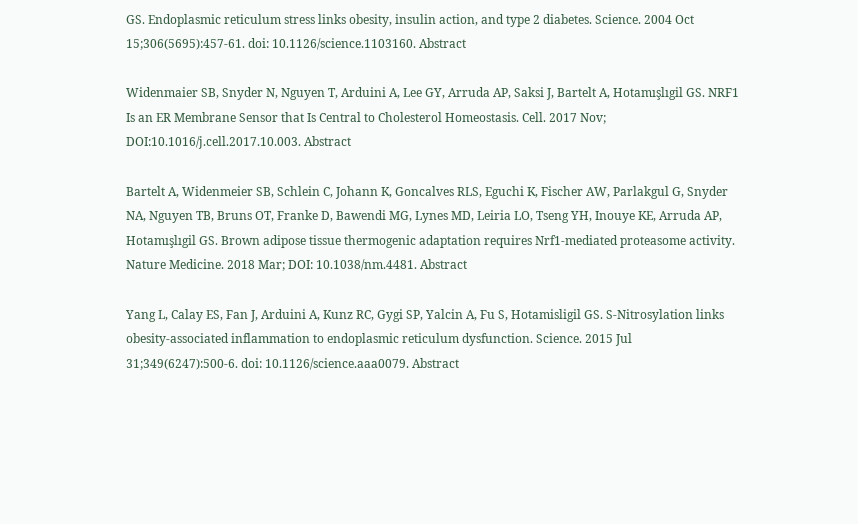GS. Endoplasmic reticulum stress links obesity, insulin action, and type 2 diabetes. Science. 2004 Oct 15;306(5695):457-61. doi: 10.1126/science.1103160. Abstract

Widenmaier SB, Snyder N, Nguyen T, Arduini A, Lee GY, Arruda AP, Saksi J, Bartelt A, Hotamışlıgil GS. NRF1 Is an ER Membrane Sensor that Is Central to Cholesterol Homeostasis. Cell. 2017 Nov; DOI:10.1016/j.cell.2017.10.003. Abstract

Bartelt A, Widenmeier SB, Schlein C, Johann K, Goncalves RLS, Eguchi K, Fischer AW, Parlakgul G, Snyder NA, Nguyen TB, Bruns OT, Franke D, Bawendi MG, Lynes MD, Leiria LO, Tseng YH, Inouye KE, Arruda AP, Hotamışlıgil GS. Brown adipose tissue thermogenic adaptation requires Nrf1-mediated proteasome activity. Nature Medicine. 2018 Mar; DOI: 10.1038/nm.4481. Abstract

Yang L, Calay ES, Fan J, Arduini A, Kunz RC, Gygi SP, Yalcin A, Fu S, Hotamisligil GS. S-Nitrosylation links obesity-associated inflammation to endoplasmic reticulum dysfunction. Science. 2015 Jul 31;349(6247):500-6. doi: 10.1126/science.aaa0079. Abstract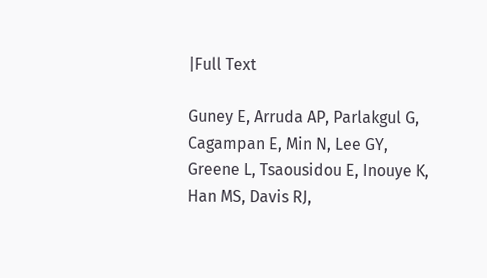|Full Text

Guney E, Arruda AP, Parlakgul G, Cagampan E, Min N, Lee GY, Greene L, Tsaousidou E, Inouye K, Han MS, Davis RJ,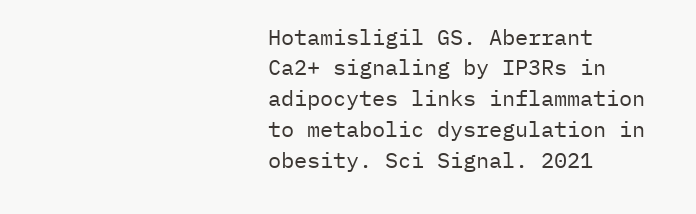Hotamisligil GS. Aberrant Ca2+ signaling by IP3Rs in adipocytes links inflammation to metabolic dysregulation in obesity. Sci Signal. 2021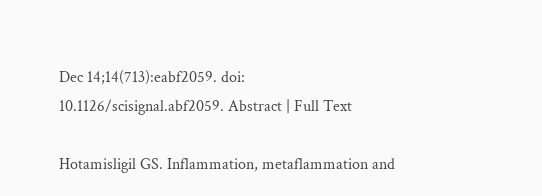Dec 14;14(713):eabf2059. doi: 10.1126/scisignal.abf2059. Abstract | Full Text

Hotamisligil GS. Inflammation, metaflammation and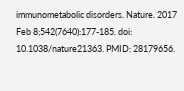immunometabolic disorders. Nature. 2017 Feb 8;542(7640):177-185. doi: 10.1038/nature21363. PMID: 28179656.